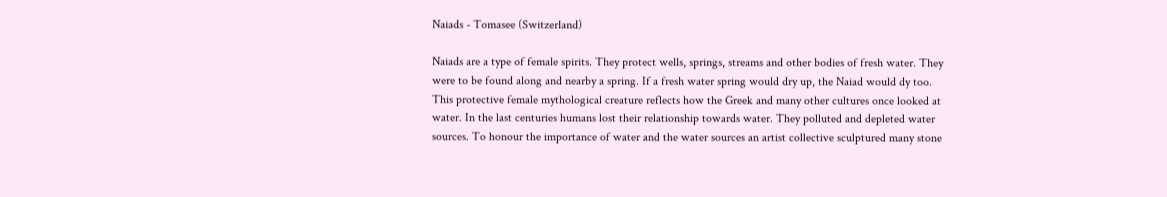Naiads - Tomasee (Switzerland)

Naiads are a type of female spirits. They protect wells, springs, streams and other bodies of fresh water. They were to be found along and nearby a spring. If a fresh water spring would dry up, the Naiad would dy too. This protective female mythological creature reflects how the Greek and many other cultures once looked at water. In the last centuries humans lost their relationship towards water. They polluted and depleted water sources. To honour the importance of water and the water sources an artist collective sculptured many stone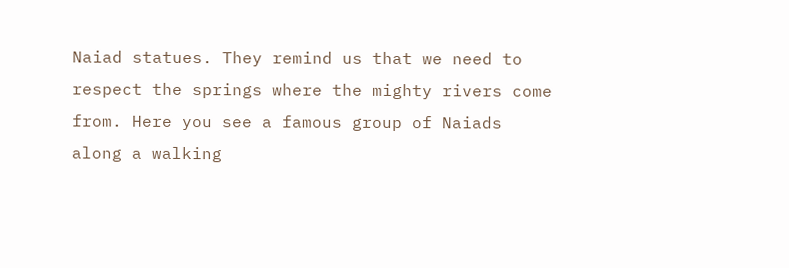Naiad statues. They remind us that we need to respect the springs where the mighty rivers come from. Here you see a famous group of Naiads along a walking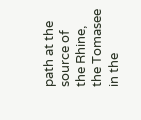path at the source of the Rhine, the Tomasee in the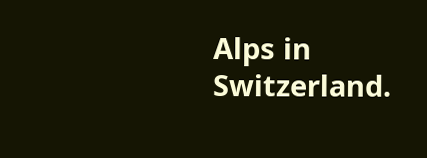Alps in Switzerland.